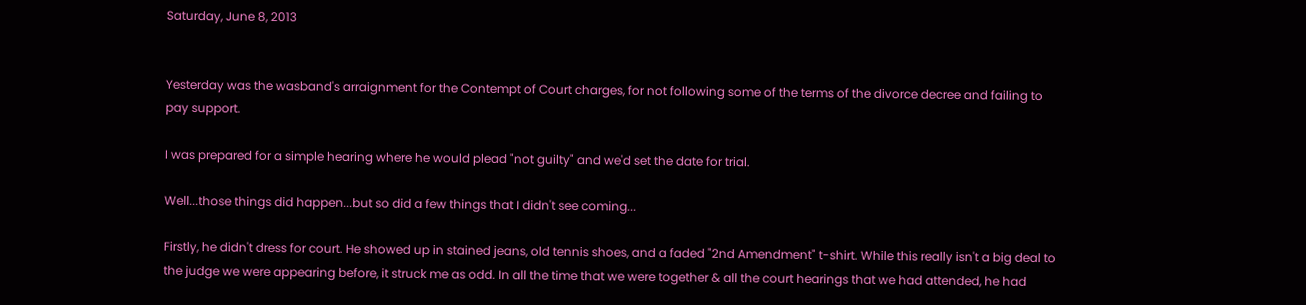Saturday, June 8, 2013


Yesterday was the wasband's arraignment for the Contempt of Court charges, for not following some of the terms of the divorce decree and failing to pay support.

I was prepared for a simple hearing where he would plead "not guilty" and we'd set the date for trial.

Well...those things did happen...but so did a few things that I didn't see coming...

Firstly, he didn't dress for court. He showed up in stained jeans, old tennis shoes, and a faded "2nd Amendment" t-shirt. While this really isn't a big deal to the judge we were appearing before, it struck me as odd. In all the time that we were together & all the court hearings that we had attended, he had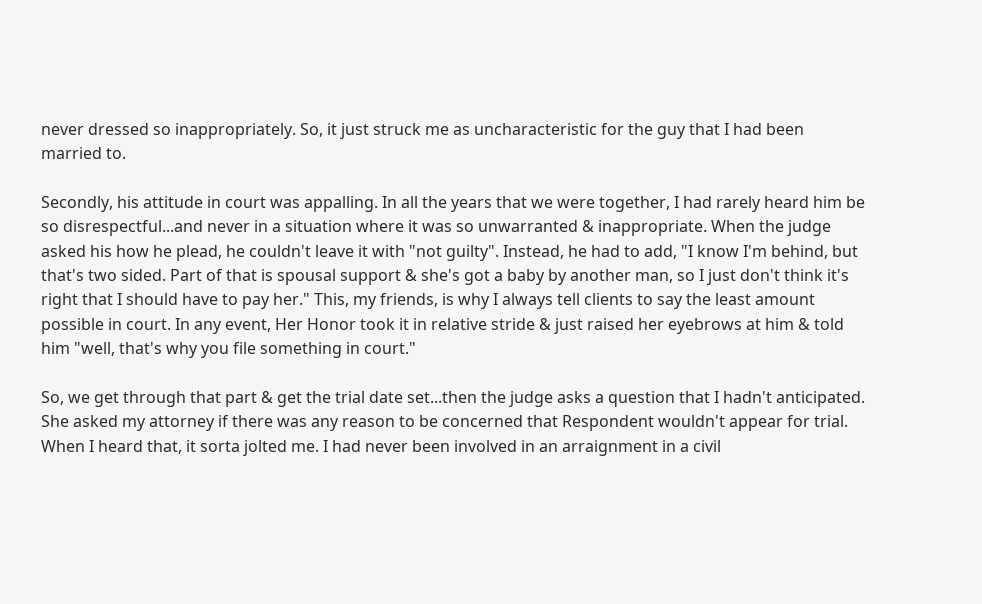never dressed so inappropriately. So, it just struck me as uncharacteristic for the guy that I had been married to.

Secondly, his attitude in court was appalling. In all the years that we were together, I had rarely heard him be so disrespectful...and never in a situation where it was so unwarranted & inappropriate. When the judge asked his how he plead, he couldn't leave it with "not guilty". Instead, he had to add, "I know I'm behind, but that's two sided. Part of that is spousal support & she's got a baby by another man, so I just don't think it's right that I should have to pay her." This, my friends, is why I always tell clients to say the least amount possible in court. In any event, Her Honor took it in relative stride & just raised her eyebrows at him & told him "well, that's why you file something in court."

So, we get through that part & get the trial date set...then the judge asks a question that I hadn't anticipated. She asked my attorney if there was any reason to be concerned that Respondent wouldn't appear for trial. When I heard that, it sorta jolted me. I had never been involved in an arraignment in a civil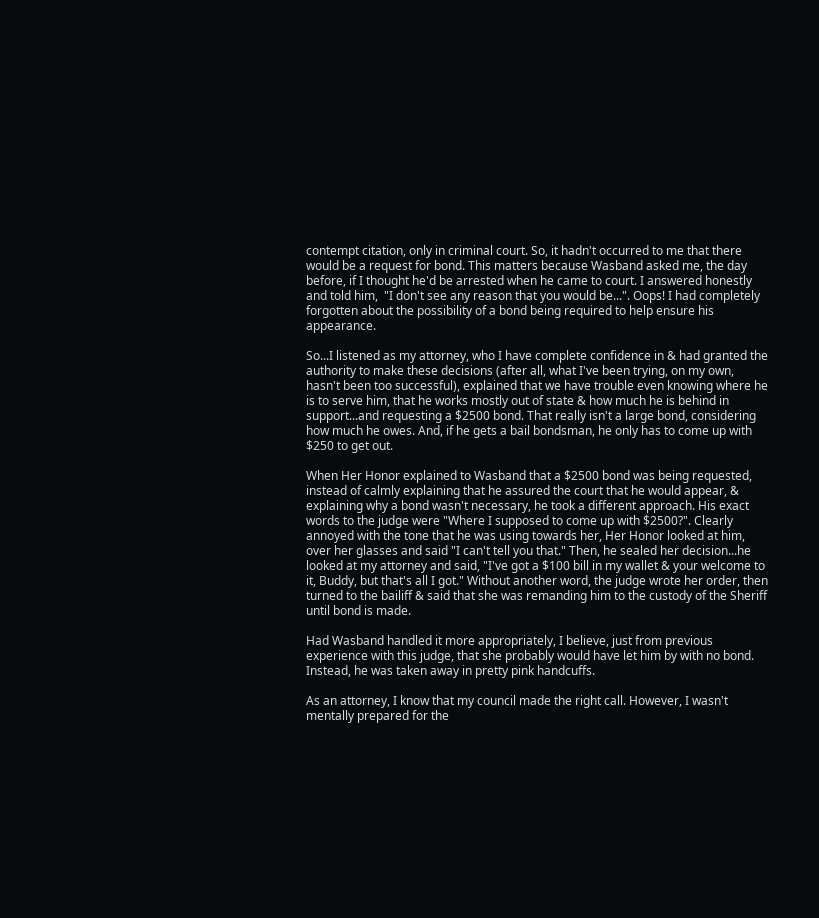contempt citation, only in criminal court. So, it hadn't occurred to me that there would be a request for bond. This matters because Wasband asked me, the day before, if I thought he'd be arrested when he came to court. I answered honestly and told him,  "I don't see any reason that you would be...". Oops! I had completely forgotten about the possibility of a bond being required to help ensure his appearance.

So...I listened as my attorney, who I have complete confidence in & had granted the authority to make these decisions (after all, what I've been trying, on my own, hasn't been too successful), explained that we have trouble even knowing where he is to serve him, that he works mostly out of state & how much he is behind in support...and requesting a $2500 bond. That really isn't a large bond, considering how much he owes. And, if he gets a bail bondsman, he only has to come up with $250 to get out.

When Her Honor explained to Wasband that a $2500 bond was being requested, instead of calmly explaining that he assured the court that he would appear, & explaining why a bond wasn't necessary, he took a different approach. His exact words to the judge were "Where I supposed to come up with $2500?". Clearly annoyed with the tone that he was using towards her, Her Honor looked at him, over her glasses and said "I can't tell you that." Then, he sealed her decision...he looked at my attorney and said, "I've got a $100 bill in my wallet & your welcome to it, Buddy, but that's all I got." Without another word, the judge wrote her order, then turned to the bailiff & said that she was remanding him to the custody of the Sheriff until bond is made.

Had Wasband handled it more appropriately, I believe, just from previous experience with this judge, that she probably would have let him by with no bond. Instead, he was taken away in pretty pink handcuffs.

As an attorney, I know that my council made the right call. However, I wasn't mentally prepared for the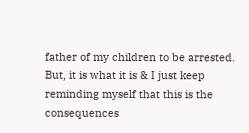father of my children to be arrested. But, it is what it is & I just keep reminding myself that this is the consequences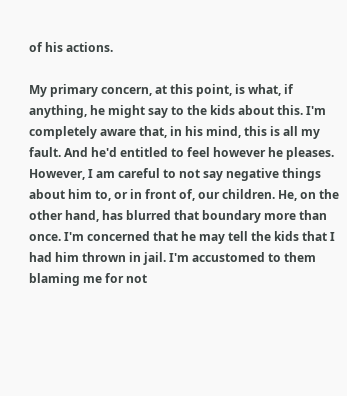of his actions.

My primary concern, at this point, is what, if anything, he might say to the kids about this. I'm completely aware that, in his mind, this is all my fault. And he'd entitled to feel however he pleases. However, I am careful to not say negative things about him to, or in front of, our children. He, on the other hand, has blurred that boundary more than once. I'm concerned that he may tell the kids that I had him thrown in jail. I'm accustomed to them blaming me for not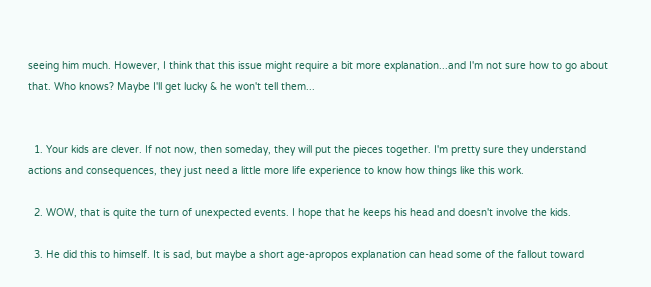seeing him much. However, I think that this issue might require a bit more explanation...and I'm not sure how to go about that. Who knows? Maybe I'll get lucky & he won't tell them...


  1. Your kids are clever. If not now, then someday, they will put the pieces together. I'm pretty sure they understand actions and consequences, they just need a little more life experience to know how things like this work.

  2. WOW, that is quite the turn of unexpected events. I hope that he keeps his head and doesn't involve the kids.

  3. He did this to himself. It is sad, but maybe a short age-apropos explanation can head some of the fallout toward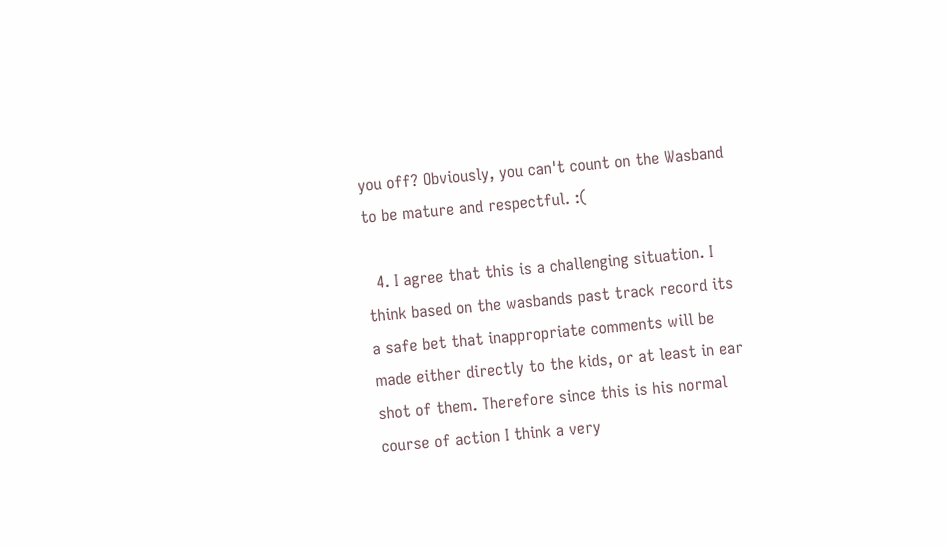you off? Obviously, you can't count on the Wasband to be mature and respectful. :(

  4. I agree that this is a challenging situation. I think based on the wasbands past track record its a safe bet that inappropriate comments will be made either directly to the kids, or at least in ear shot of them. Therefore since this is his normal course of action I think a very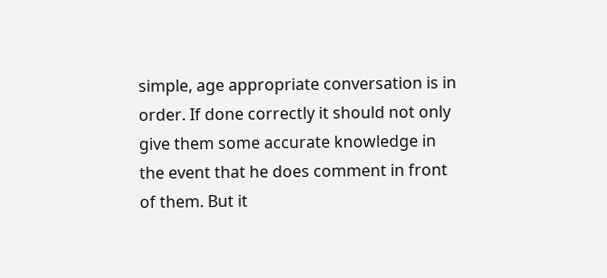simple, age appropriate conversation is in order. If done correctly it should not only give them some accurate knowledge in the event that he does comment in front of them. But it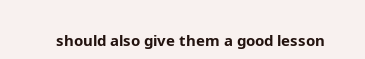should also give them a good lesson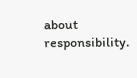about responsibility.